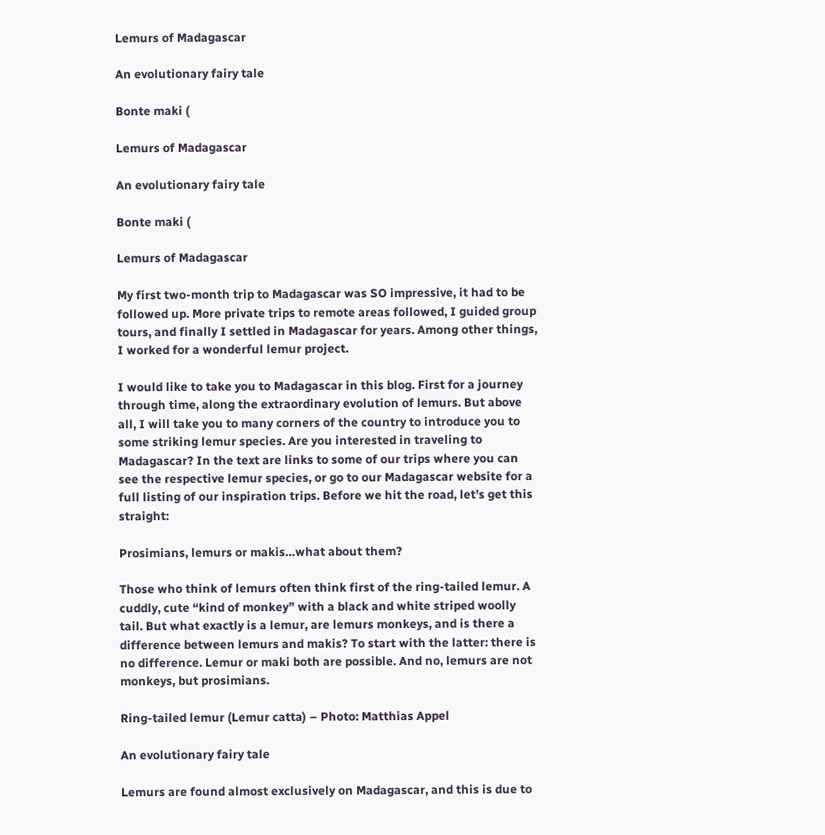Lemurs of Madagascar

An evolutionary fairy tale

Bonte maki (

Lemurs of Madagascar

An evolutionary fairy tale

Bonte maki (

Lemurs of Madagascar

My first two-month trip to Madagascar was SO impressive, it had to be followed up. More private trips to remote areas followed, I guided group tours, and finally I settled in Madagascar for years. Among other things, I worked for a wonderful lemur project.

I would like to take you to Madagascar in this blog. First for a journey through time, along the extraordinary evolution of lemurs. But above all, I will take you to many corners of the country to introduce you to some striking lemur species. Are you interested in traveling to Madagascar? In the text are links to some of our trips where you can see the respective lemur species, or go to our Madagascar website for a full listing of our inspiration trips. Before we hit the road, let’s get this straight:

Prosimians, lemurs or makis…what about them?

Those who think of lemurs often think first of the ring-tailed lemur. A cuddly, cute “kind of monkey” with a black and white striped woolly tail. But what exactly is a lemur, are lemurs monkeys, and is there a difference between lemurs and makis? To start with the latter: there is no difference. Lemur or maki both are possible. And no, lemurs are not monkeys, but prosimians.

Ring-tailed lemur (Lemur catta) – Photo: Matthias Appel

An evolutionary fairy tale

Lemurs are found almost exclusively on Madagascar, and this is due to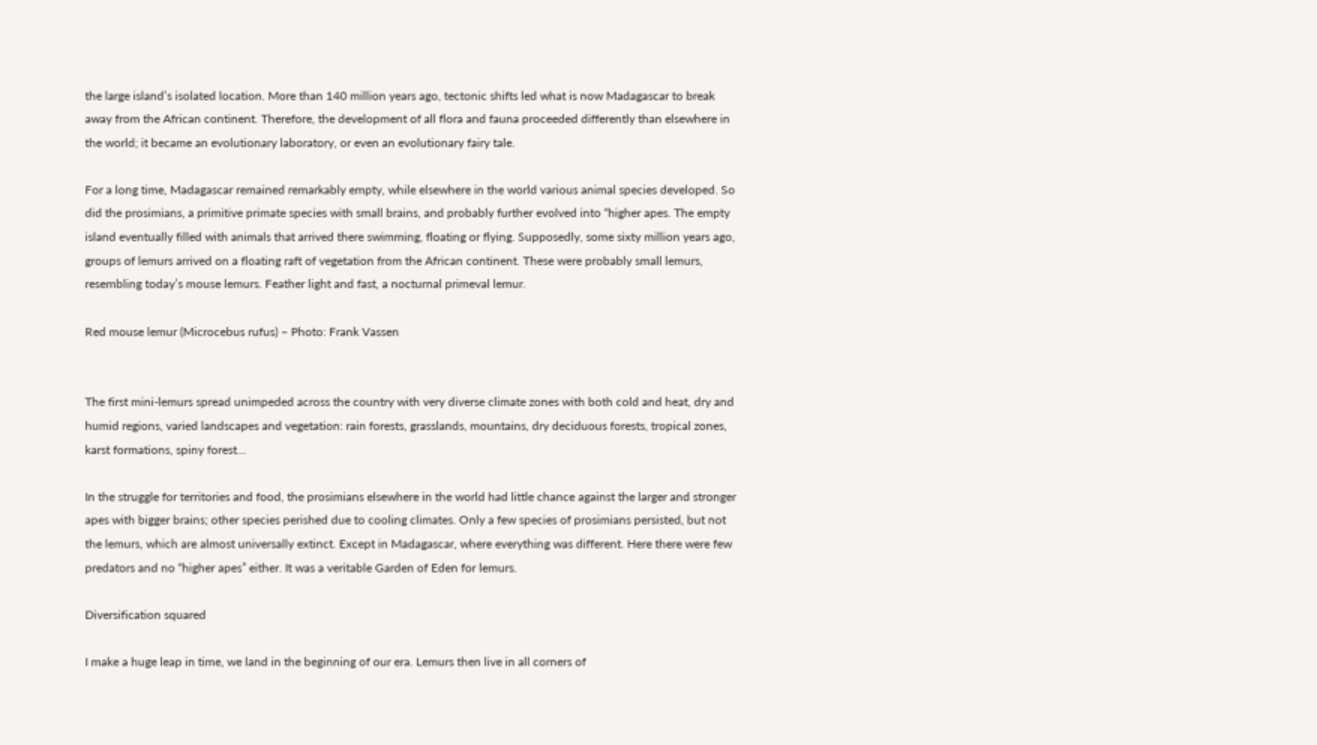the large island’s isolated location. More than 140 million years ago, tectonic shifts led what is now Madagascar to break away from the African continent. Therefore, the development of all flora and fauna proceeded differently than elsewhere in the world; it became an evolutionary laboratory, or even an evolutionary fairy tale.

For a long time, Madagascar remained remarkably empty, while elsewhere in the world various animal species developed. So did the prosimians, a primitive primate species with small brains, and probably further evolved into “higher apes. The empty island eventually filled with animals that arrived there swimming, floating or flying. Supposedly, some sixty million years ago, groups of lemurs arrived on a floating raft of vegetation from the African continent. These were probably small lemurs, resembling today’s mouse lemurs. Feather light and fast, a nocturnal primeval lemur.

Red mouse lemur (Microcebus rufus) – Photo: Frank Vassen


The first mini-lemurs spread unimpeded across the country with very diverse climate zones with both cold and heat, dry and humid regions, varied landscapes and vegetation: rain forests, grasslands, mountains, dry deciduous forests, tropical zones, karst formations, spiny forest…

In the struggle for territories and food, the prosimians elsewhere in the world had little chance against the larger and stronger apes with bigger brains; other species perished due to cooling climates. Only a few species of prosimians persisted, but not the lemurs, which are almost universally extinct. Except in Madagascar, where everything was different. Here there were few predators and no “higher apes” either. It was a veritable Garden of Eden for lemurs.

Diversification squared

I make a huge leap in time, we land in the beginning of our era. Lemurs then live in all corners of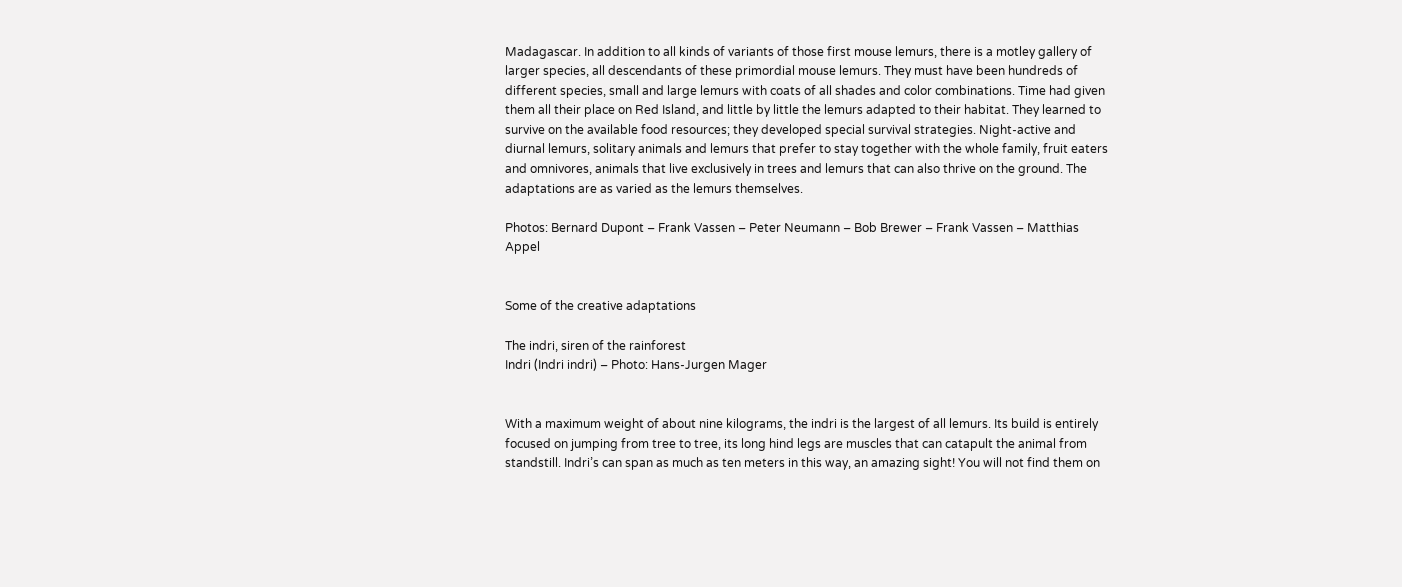Madagascar. In addition to all kinds of variants of those first mouse lemurs, there is a motley gallery of larger species, all descendants of these primordial mouse lemurs. They must have been hundreds of different species, small and large lemurs with coats of all shades and color combinations. Time had given them all their place on Red Island, and little by little the lemurs adapted to their habitat. They learned to survive on the available food resources; they developed special survival strategies. Night-active and diurnal lemurs, solitary animals and lemurs that prefer to stay together with the whole family, fruit eaters and omnivores, animals that live exclusively in trees and lemurs that can also thrive on the ground. The adaptations are as varied as the lemurs themselves.

Photos: Bernard Dupont – Frank Vassen – Peter Neumann – Bob Brewer – Frank Vassen – Matthias Appel


Some of the creative adaptations

The indri, siren of the rainforest
Indri (Indri indri) – Photo: Hans-Jurgen Mager


With a maximum weight of about nine kilograms, the indri is the largest of all lemurs. Its build is entirely focused on jumping from tree to tree, its long hind legs are muscles that can catapult the animal from standstill. Indri’s can span as much as ten meters in this way, an amazing sight! You will not find them on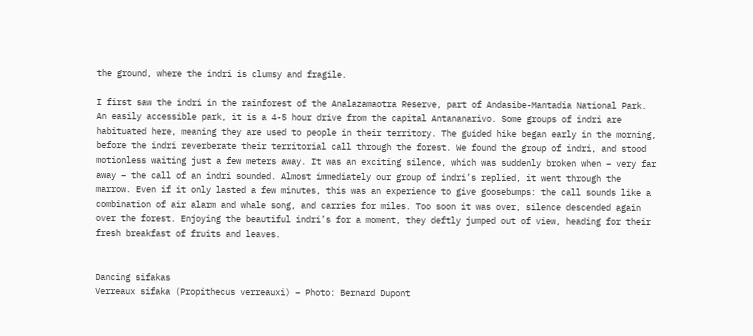the ground, where the indri is clumsy and fragile.

I first saw the indri in the rainforest of the Analazamaotra Reserve, part of Andasibe-Mantadia National Park. An easily accessible park, it is a 4-5 hour drive from the capital Antananarivo. Some groups of indri are habituated here, meaning they are used to people in their territory. The guided hike began early in the morning, before the indri reverberate their territorial call through the forest. We found the group of indri, and stood motionless waiting just a few meters away. It was an exciting silence, which was suddenly broken when – very far away – the call of an indri sounded. Almost immediately our group of indri’s replied, it went through the marrow. Even if it only lasted a few minutes, this was an experience to give goosebumps: the call sounds like a combination of air alarm and whale song, and carries for miles. Too soon it was over, silence descended again over the forest. Enjoying the beautiful indri’s for a moment, they deftly jumped out of view, heading for their fresh breakfast of fruits and leaves.


Dancing sifakas
Verreaux sifaka (Propithecus verreauxi) – Photo: Bernard Dupont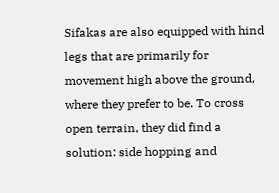Sifakas are also equipped with hind legs that are primarily for movement high above the ground, where they prefer to be. To cross open terrain, they did find a solution: side hopping and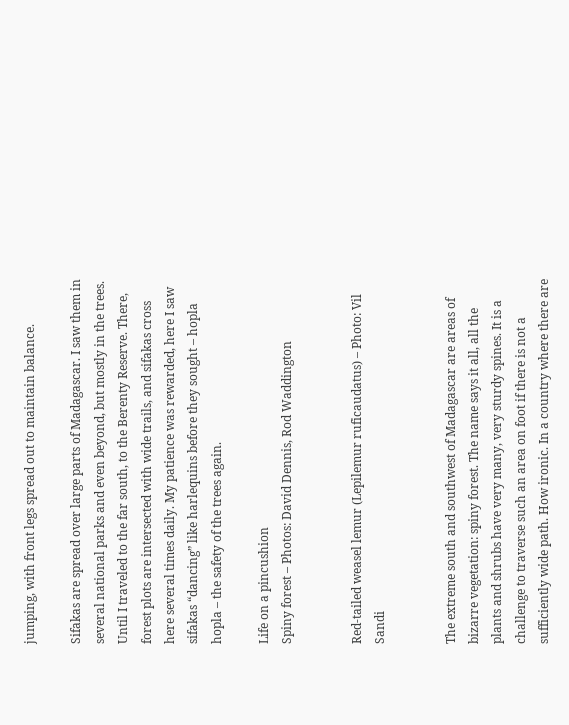jumping, with front legs spread out to maintain balance.

Sifakas are spread over large parts of Madagascar. I saw them in several national parks and even beyond, but mostly in the trees. Until I traveled to the far south, to the Berenty Reserve. There, forest plots are intersected with wide trails, and sifakas cross here several times daily. My patience was rewarded, here I saw sifakas “dancing” like harlequins before they sought – hopla hopla – the safety of the trees again.

Life on a pincushion
Spiny forest – Photos: David Dennis, Rod Waddington


Red-tailed weasel lemur (Lepilemur ruficaudatus) – Photo: Vil Sandi


The extreme south and southwest of Madagascar are areas of bizarre vegetation: spiny forest. The name says it all, all the plants and shrubs have very many, very sturdy spines. It is a challenge to traverse such an area on foot if there is not a sufficiently wide path. How ironic. In a country where there are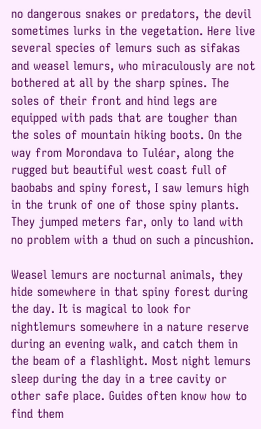no dangerous snakes or predators, the devil sometimes lurks in the vegetation. Here live several species of lemurs such as sifakas and weasel lemurs, who miraculously are not bothered at all by the sharp spines. The soles of their front and hind legs are equipped with pads that are tougher than the soles of mountain hiking boots. On the way from Morondava to Tuléar, along the rugged but beautiful west coast full of baobabs and spiny forest, I saw lemurs high in the trunk of one of those spiny plants. They jumped meters far, only to land with no problem with a thud on such a pincushion.

Weasel lemurs are nocturnal animals, they hide somewhere in that spiny forest during the day. It is magical to look for nightlemurs somewhere in a nature reserve during an evening walk, and catch them in the beam of a flashlight. Most night lemurs sleep during the day in a tree cavity or other safe place. Guides often know how to find them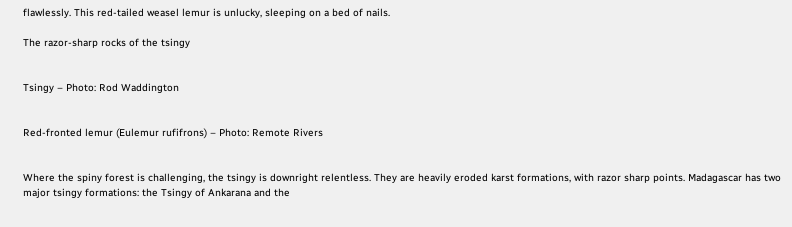flawlessly. This red-tailed weasel lemur is unlucky, sleeping on a bed of nails.

The razor-sharp rocks of the tsingy


Tsingy – Photo: Rod Waddington


Red-fronted lemur (Eulemur rufifrons) – Photo: Remote Rivers


Where the spiny forest is challenging, the tsingy is downright relentless. They are heavily eroded karst formations, with razor sharp points. Madagascar has two major tsingy formations: the Tsingy of Ankarana and the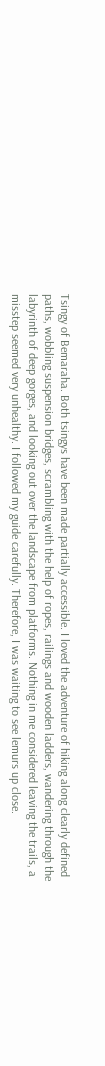Tsingy of Bemaraha. Both tsingys have been made partially accessible. I loved the adventure of hiking along clearly defined paths, wobbling suspension bridges, scrambling with the help of ropes, railings and wooden ladders, wandering through the labyrinth of deep gorges, and looking out over the landscape from platforms. Nothing in me considered leaving the trails, a misstep seemed very unhealthy. I followed my guide carefully. Therefore, I was waiting to see lemurs up close.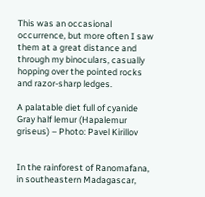This was an occasional occurrence, but more often I saw them at a great distance and through my binoculars, casually hopping over the pointed rocks and razor-sharp ledges.

A palatable diet full of cyanide
Gray half lemur (Hapalemur griseus) – Photo: Pavel Kirillov


In the rainforest of Ranomafana, in southeastern Madagascar,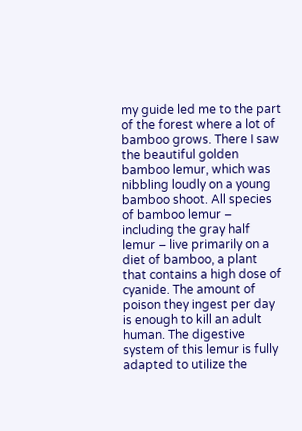my guide led me to the part of the forest where a lot of bamboo grows. There I saw the beautiful golden bamboo lemur, which was nibbling loudly on a young bamboo shoot. All species of bamboo lemur – including the gray half lemur – live primarily on a diet of bamboo, a plant that contains a high dose of cyanide. The amount of poison they ingest per day is enough to kill an adult human. The digestive system of this lemur is fully adapted to utilize the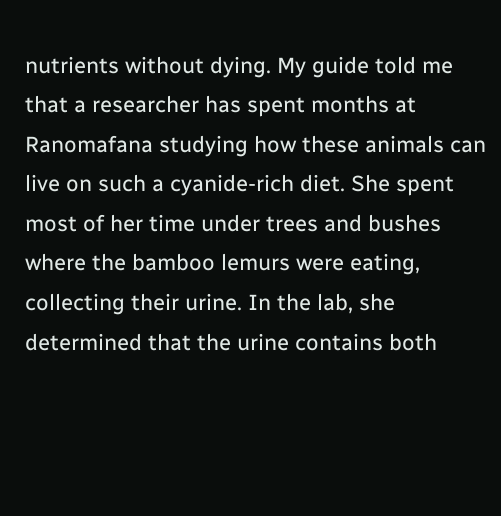nutrients without dying. My guide told me that a researcher has spent months at Ranomafana studying how these animals can live on such a cyanide-rich diet. She spent most of her time under trees and bushes where the bamboo lemurs were eating, collecting their urine. In the lab, she determined that the urine contains both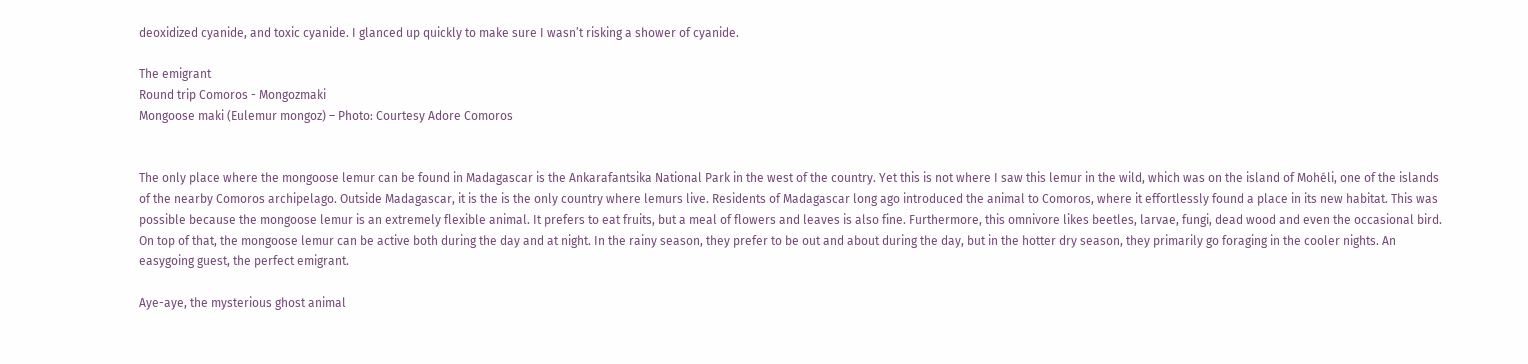deoxidized cyanide, and toxic cyanide. I glanced up quickly to make sure I wasn’t risking a shower of cyanide.

The emigrant
Round trip Comoros - Mongozmaki
Mongoose maki (Eulemur mongoz) – Photo: Courtesy Adore Comoros


The only place where the mongoose lemur can be found in Madagascar is the Ankarafantsika National Park in the west of the country. Yet this is not where I saw this lemur in the wild, which was on the island of Mohéli, one of the islands of the nearby Comoros archipelago. Outside Madagascar, it is the is the only country where lemurs live. Residents of Madagascar long ago introduced the animal to Comoros, where it effortlessly found a place in its new habitat. This was possible because the mongoose lemur is an extremely flexible animal. It prefers to eat fruits, but a meal of flowers and leaves is also fine. Furthermore, this omnivore likes beetles, larvae, fungi, dead wood and even the occasional bird. On top of that, the mongoose lemur can be active both during the day and at night. In the rainy season, they prefer to be out and about during the day, but in the hotter dry season, they primarily go foraging in the cooler nights. An easygoing guest, the perfect emigrant.

Aye-aye, the mysterious ghost animal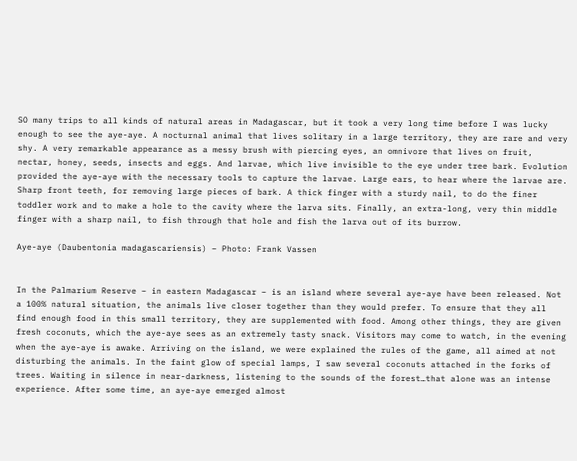SO many trips to all kinds of natural areas in Madagascar, but it took a very long time before I was lucky enough to see the aye-aye. A nocturnal animal that lives solitary in a large territory, they are rare and very shy. A very remarkable appearance as a messy brush with piercing eyes, an omnivore that lives on fruit, nectar, honey, seeds, insects and eggs. And larvae, which live invisible to the eye under tree bark. Evolution provided the aye-aye with the necessary tools to capture the larvae. Large ears, to hear where the larvae are. Sharp front teeth, for removing large pieces of bark. A thick finger with a sturdy nail, to do the finer toddler work and to make a hole to the cavity where the larva sits. Finally, an extra-long, very thin middle finger with a sharp nail, to fish through that hole and fish the larva out of its burrow.

Aye-aye (Daubentonia madagascariensis) – Photo: Frank Vassen


In the Palmarium Reserve – in eastern Madagascar – is an island where several aye-aye have been released. Not a 100% natural situation, the animals live closer together than they would prefer. To ensure that they all find enough food in this small territory, they are supplemented with food. Among other things, they are given fresh coconuts, which the aye-aye sees as an extremely tasty snack. Visitors may come to watch, in the evening when the aye-aye is awake. Arriving on the island, we were explained the rules of the game, all aimed at not disturbing the animals. In the faint glow of special lamps, I saw several coconuts attached in the forks of trees. Waiting in silence in near-darkness, listening to the sounds of the forest…that alone was an intense experience. After some time, an aye-aye emerged almost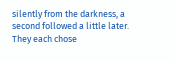silently from the darkness, a second followed a little later. They each chose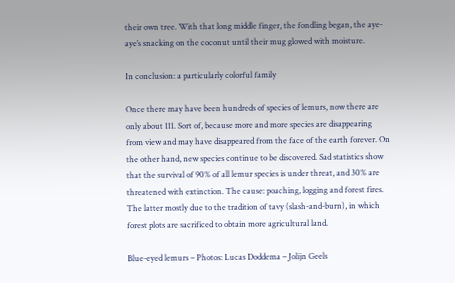their own tree. With that long middle finger, the fondling began, the aye-aye’s snacking on the coconut until their mug glowed with moisture.

In conclusion: a particularly colorful family

Once there may have been hundreds of species of lemurs, now there are only about 111. Sort of, because more and more species are disappearing from view and may have disappeared from the face of the earth forever. On the other hand, new species continue to be discovered. Sad statistics show that the survival of 90% of all lemur species is under threat, and 30% are threatened with extinction. The cause: poaching, logging and forest fires. The latter mostly due to the tradition of tavy (slash-and-burn), in which forest plots are sacrificed to obtain more agricultural land.

Blue-eyed lemurs – Photos: Lucas Doddema – Jolijn Geels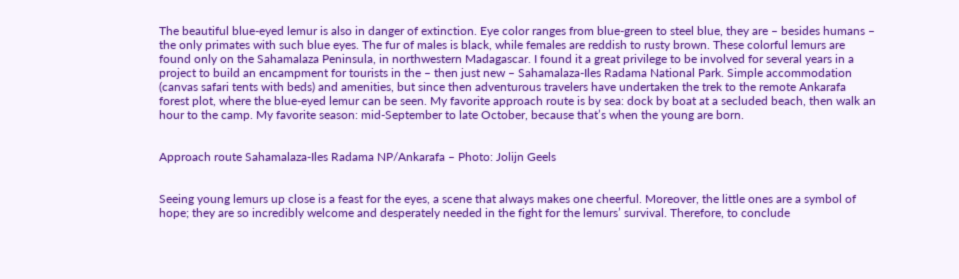The beautiful blue-eyed lemur is also in danger of extinction. Eye color ranges from blue-green to steel blue, they are – besides humans – the only primates with such blue eyes. The fur of males is black, while females are reddish to rusty brown. These colorful lemurs are found only on the Sahamalaza Peninsula, in northwestern Madagascar. I found it a great privilege to be involved for several years in a project to build an encampment for tourists in the – then just new – Sahamalaza-Iles Radama National Park. Simple accommodation (canvas safari tents with beds) and amenities, but since then adventurous travelers have undertaken the trek to the remote Ankarafa forest plot, where the blue-eyed lemur can be seen. My favorite approach route is by sea: dock by boat at a secluded beach, then walk an hour to the camp. My favorite season: mid-September to late October, because that’s when the young are born.


Approach route Sahamalaza-Iles Radama NP/Ankarafa – Photo: Jolijn Geels


Seeing young lemurs up close is a feast for the eyes, a scene that always makes one cheerful. Moreover, the little ones are a symbol of hope; they are so incredibly welcome and desperately needed in the fight for the lemurs’ survival. Therefore, to conclude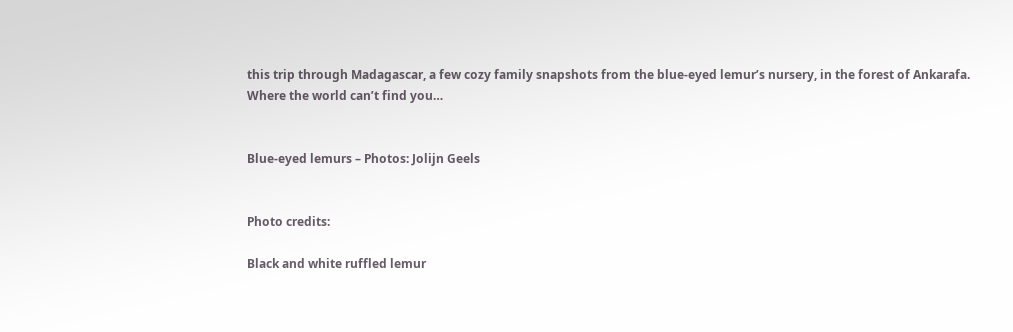this trip through Madagascar, a few cozy family snapshots from the blue-eyed lemur’s nursery, in the forest of Ankarafa. Where the world can’t find you…


Blue-eyed lemurs – Photos: Jolijn Geels


Photo credits:

Black and white ruffled lemur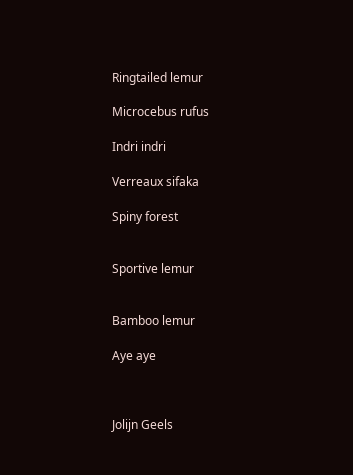Ringtailed lemur

Microcebus rufus

Indri indri

Verreaux sifaka

Spiny forest


Sportive lemur


Bamboo lemur

Aye aye



Jolijn Geels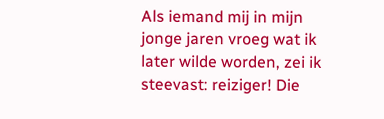Als iemand mij in mijn jonge jaren vroeg wat ik later wilde worden, zei ik steevast: reiziger! Die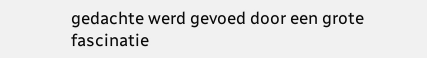gedachte werd gevoed door een grote fascinatie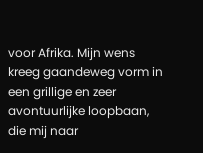voor Afrika. Mijn wens kreeg gaandeweg vorm in een grillige en zeer avontuurlijke loopbaan, die mij naar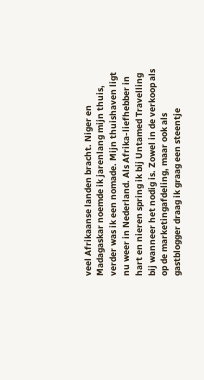veel Afrikaanse landen bracht. Niger en Madagaskar noemde ik jarenlang mijn thuis, verder was ik een nomade. Mijn thuishaven ligt nu weer in Nederland. Als Afrika-liefhebber in hart en nieren spring ik bij Untamed Travelling bij wanneer het nodig is. Zowel in de verkoop als op de marketingafdeling, maar ook als gastblogger draag ik graag een steentje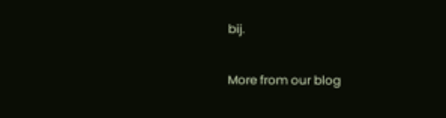bij.

More from our blog